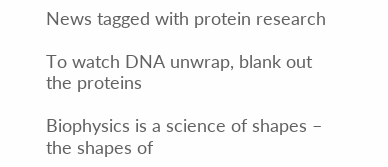News tagged with protein research

To watch DNA unwrap, blank out the proteins

Biophysics is a science of shapes – the shapes of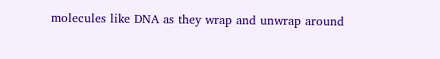molecules like DNA as they wrap and unwrap around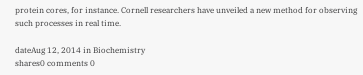protein cores, for instance. Cornell researchers have unveiled a new method for observing such processes in real time.

dateAug 12, 2014 in Biochemistry
shares0 comments 0